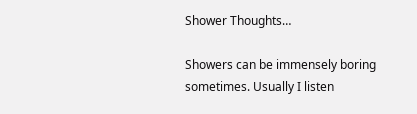Shower Thoughts…

Showers can be immensely boring sometimes. Usually I listen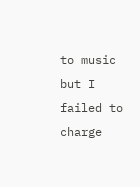to music but I failed to charge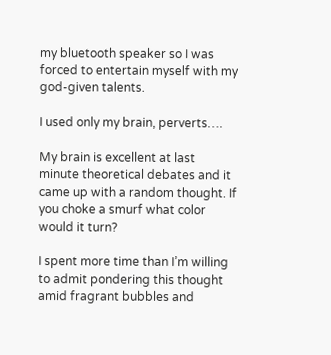my bluetooth speaker so I was forced to entertain myself with my god-given talents.

I used only my brain, perverts….

My brain is excellent at last minute theoretical debates and it came up with a random thought. If you choke a smurf what color would it turn?

I spent more time than I’m willing to admit pondering this thought amid fragrant bubbles and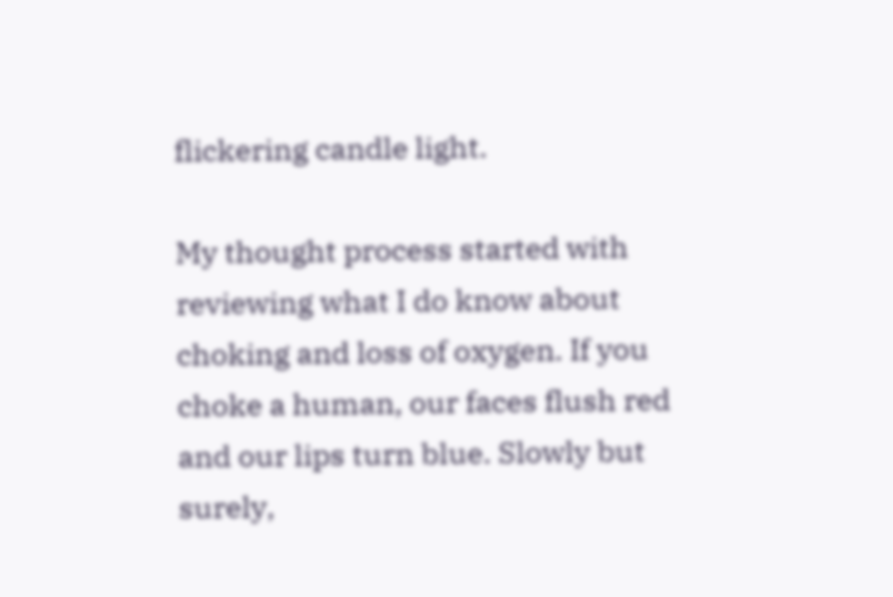flickering candle light.

My thought process started with reviewing what I do know about choking and loss of oxygen. If you choke a human, our faces flush red and our lips turn blue. Slowly but surely,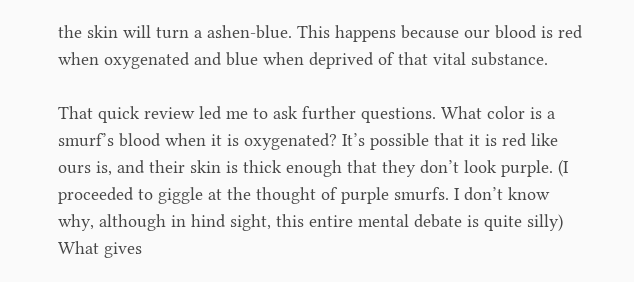the skin will turn a ashen-blue. This happens because our blood is red when oxygenated and blue when deprived of that vital substance.

That quick review led me to ask further questions. What color is a smurf’s blood when it is oxygenated? It’s possible that it is red like ours is, and their skin is thick enough that they don’t look purple. (I proceeded to giggle at the thought of purple smurfs. I don’t know why, although in hind sight, this entire mental debate is quite silly) What gives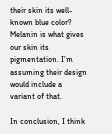their skin its well-known blue color? Melanin is what gives our skin its pigmentation. I’m assuming their design would include a variant of that.

In conclusion, I think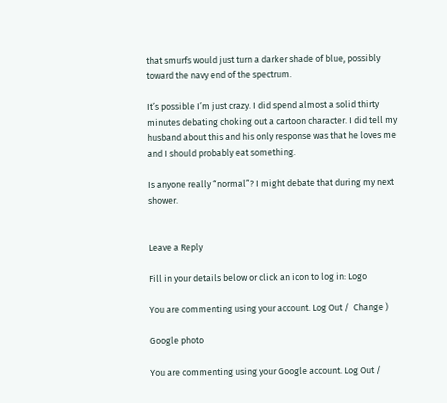that smurfs would just turn a darker shade of blue, possibly toward the navy end of the spectrum.

It’s possible I’m just crazy. I did spend almost a solid thirty minutes debating choking out a cartoon character. I did tell my husband about this and his only response was that he loves me and I should probably eat something.

Is anyone really “normal”? I might debate that during my next shower.


Leave a Reply

Fill in your details below or click an icon to log in: Logo

You are commenting using your account. Log Out /  Change )

Google photo

You are commenting using your Google account. Log Out /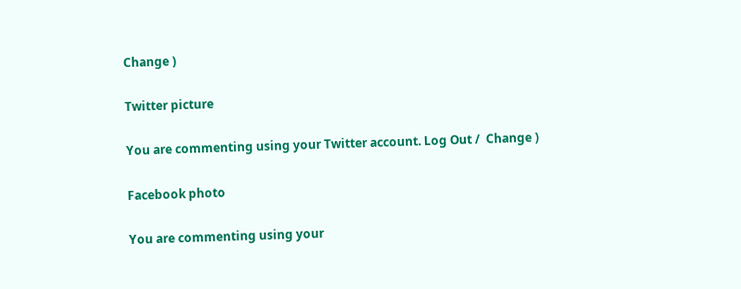Change )

Twitter picture

You are commenting using your Twitter account. Log Out /  Change )

Facebook photo

You are commenting using your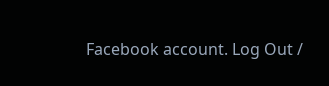Facebook account. Log Out /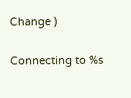Change )

Connecting to %s